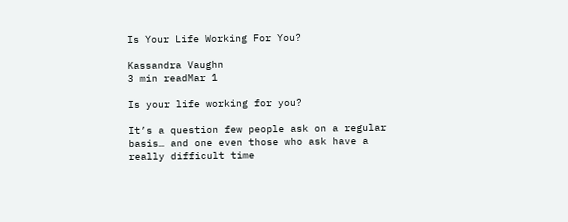Is Your Life Working For You?

Kassandra Vaughn
3 min readMar 1

Is your life working for you?

It’s a question few people ask on a regular basis… and one even those who ask have a really difficult time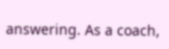answering. As a coach,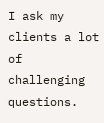I ask my clients a lot of challenging questions.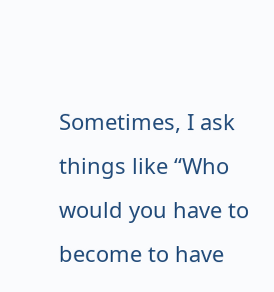Sometimes, I ask things like “Who would you have to become to have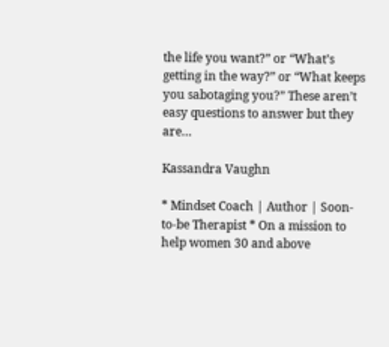the life you want?” or “What’s getting in the way?” or “What keeps you sabotaging you?” These aren’t easy questions to answer but they are…

Kassandra Vaughn

* Mindset Coach | Author | Soon-to-be Therapist * On a mission to help women 30 and above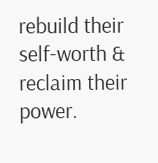rebuild their self-worth & reclaim their power.